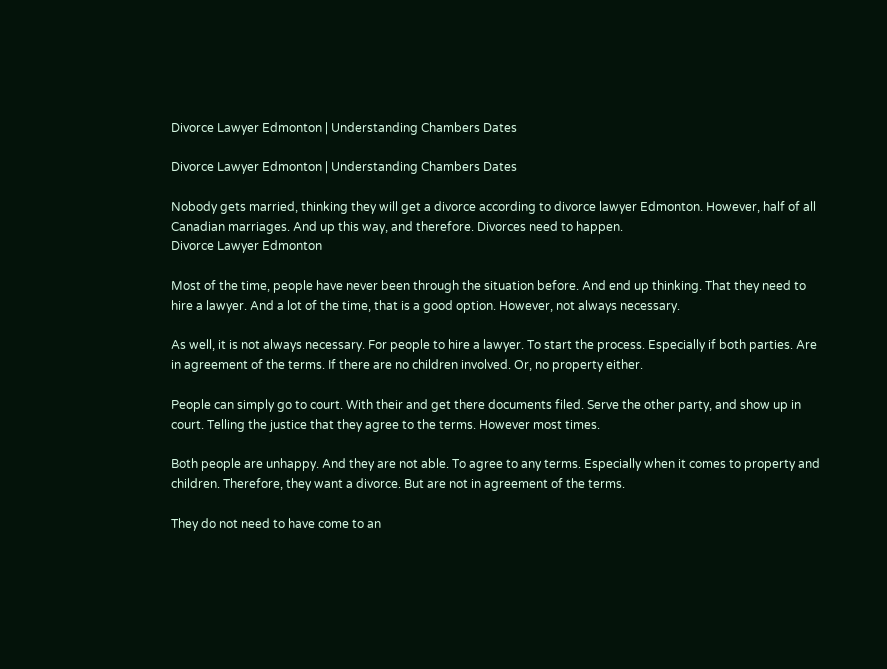Divorce Lawyer Edmonton | Understanding Chambers Dates

Divorce Lawyer Edmonton | Understanding Chambers Dates

Nobody gets married, thinking they will get a divorce according to divorce lawyer Edmonton. However, half of all Canadian marriages. And up this way, and therefore. Divorces need to happen.
Divorce Lawyer Edmonton

Most of the time, people have never been through the situation before. And end up thinking. That they need to hire a lawyer. And a lot of the time, that is a good option. However, not always necessary.

As well, it is not always necessary. For people to hire a lawyer. To start the process. Especially if both parties. Are in agreement of the terms. If there are no children involved. Or, no property either.

People can simply go to court. With their and get there documents filed. Serve the other party, and show up in court. Telling the justice that they agree to the terms. However most times.

Both people are unhappy. And they are not able. To agree to any terms. Especially when it comes to property and children. Therefore, they want a divorce. But are not in agreement of the terms.

They do not need to have come to an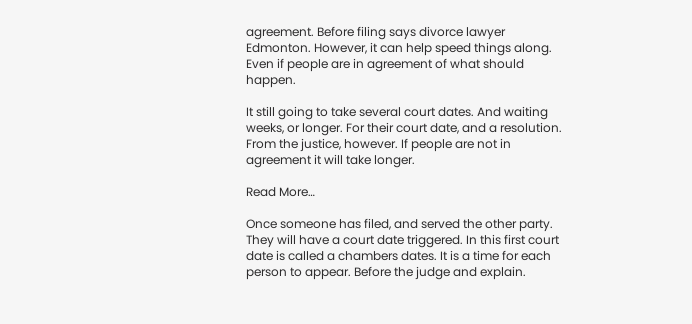agreement. Before filing says divorce lawyer Edmonton. However, it can help speed things along. Even if people are in agreement of what should happen.

It still going to take several court dates. And waiting weeks, or longer. For their court date, and a resolution. From the justice, however. If people are not in agreement it will take longer.

Read More…

Once someone has filed, and served the other party. They will have a court date triggered. In this first court date is called a chambers dates. It is a time for each person to appear. Before the judge and explain.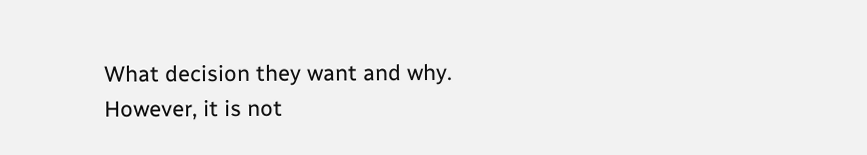What decision they want and why. However, it is not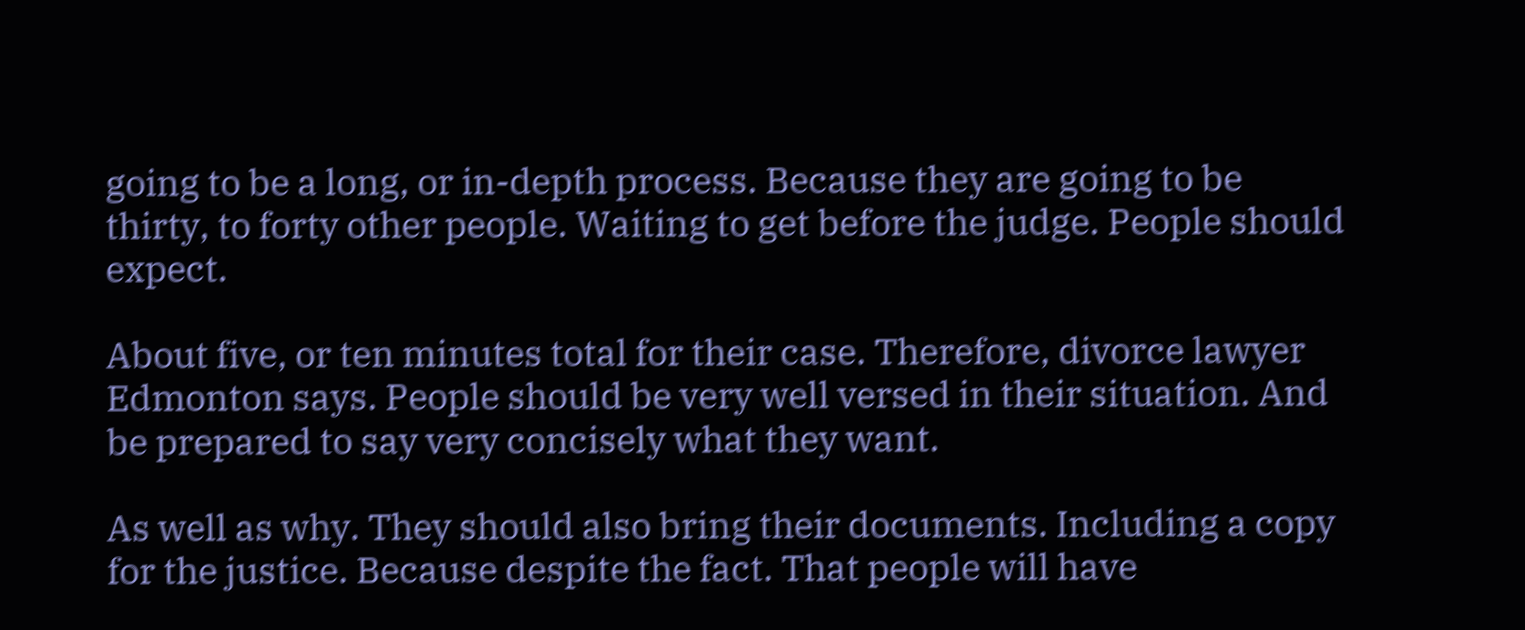going to be a long, or in-depth process. Because they are going to be thirty, to forty other people. Waiting to get before the judge. People should expect.

About five, or ten minutes total for their case. Therefore, divorce lawyer Edmonton says. People should be very well versed in their situation. And be prepared to say very concisely what they want.

As well as why. They should also bring their documents. Including a copy for the justice. Because despite the fact. That people will have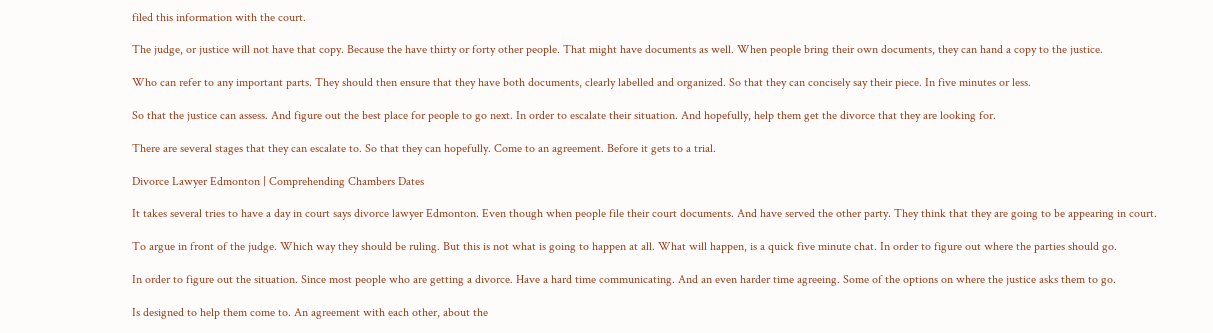filed this information with the court.

The judge, or justice will not have that copy. Because the have thirty or forty other people. That might have documents as well. When people bring their own documents, they can hand a copy to the justice.

Who can refer to any important parts. They should then ensure that they have both documents, clearly labelled and organized. So that they can concisely say their piece. In five minutes or less.

So that the justice can assess. And figure out the best place for people to go next. In order to escalate their situation. And hopefully, help them get the divorce that they are looking for.

There are several stages that they can escalate to. So that they can hopefully. Come to an agreement. Before it gets to a trial.

Divorce Lawyer Edmonton | Comprehending Chambers Dates

It takes several tries to have a day in court says divorce lawyer Edmonton. Even though when people file their court documents. And have served the other party. They think that they are going to be appearing in court.

To argue in front of the judge. Which way they should be ruling. But this is not what is going to happen at all. What will happen, is a quick five minute chat. In order to figure out where the parties should go.

In order to figure out the situation. Since most people who are getting a divorce. Have a hard time communicating. And an even harder time agreeing. Some of the options on where the justice asks them to go.

Is designed to help them come to. An agreement with each other, about the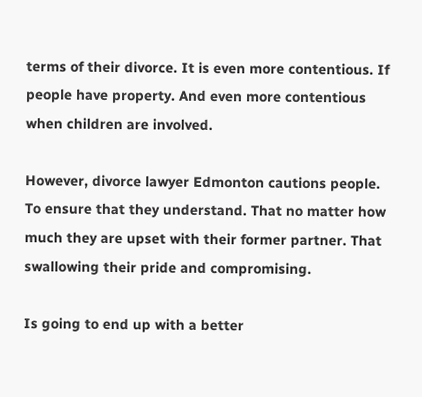terms of their divorce. It is even more contentious. If people have property. And even more contentious when children are involved.

However, divorce lawyer Edmonton cautions people. To ensure that they understand. That no matter how much they are upset with their former partner. That swallowing their pride and compromising.

Is going to end up with a better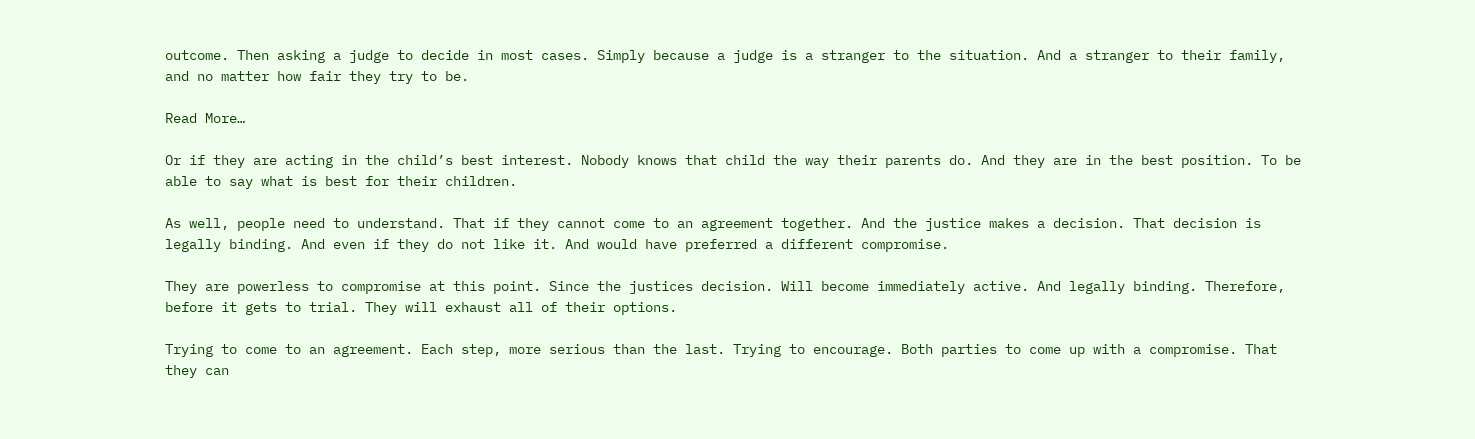outcome. Then asking a judge to decide in most cases. Simply because a judge is a stranger to the situation. And a stranger to their family, and no matter how fair they try to be.

Read More…

Or if they are acting in the child’s best interest. Nobody knows that child the way their parents do. And they are in the best position. To be able to say what is best for their children.

As well, people need to understand. That if they cannot come to an agreement together. And the justice makes a decision. That decision is legally binding. And even if they do not like it. And would have preferred a different compromise.

They are powerless to compromise at this point. Since the justices decision. Will become immediately active. And legally binding. Therefore, before it gets to trial. They will exhaust all of their options.

Trying to come to an agreement. Each step, more serious than the last. Trying to encourage. Both parties to come up with a compromise. That they can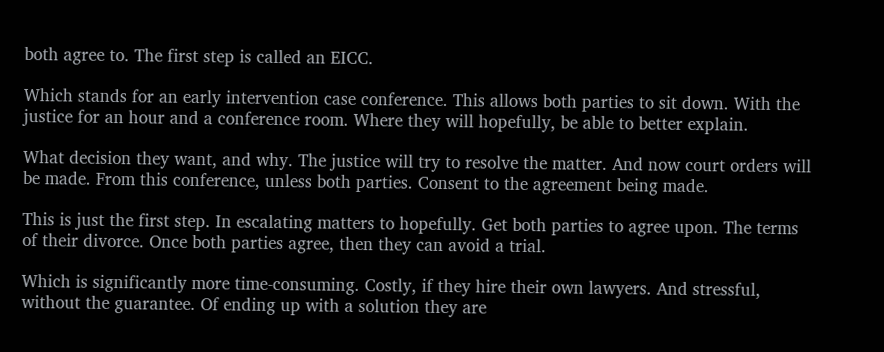both agree to. The first step is called an EICC.

Which stands for an early intervention case conference. This allows both parties to sit down. With the justice for an hour and a conference room. Where they will hopefully, be able to better explain.

What decision they want, and why. The justice will try to resolve the matter. And now court orders will be made. From this conference, unless both parties. Consent to the agreement being made.

This is just the first step. In escalating matters to hopefully. Get both parties to agree upon. The terms of their divorce. Once both parties agree, then they can avoid a trial.

Which is significantly more time-consuming. Costly, if they hire their own lawyers. And stressful, without the guarantee. Of ending up with a solution they are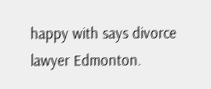happy with says divorce lawyer Edmonton.